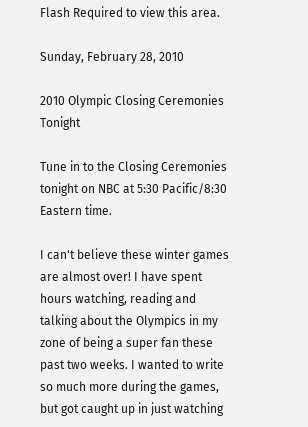Flash Required to view this area.

Sunday, February 28, 2010

2010 Olympic Closing Ceremonies Tonight

Tune in to the Closing Ceremonies tonight on NBC at 5:30 Pacific/8:30 Eastern time.

I can't believe these winter games are almost over! I have spent hours watching, reading and talking about the Olympics in my zone of being a super fan these past two weeks. I wanted to write so much more during the games, but got caught up in just watching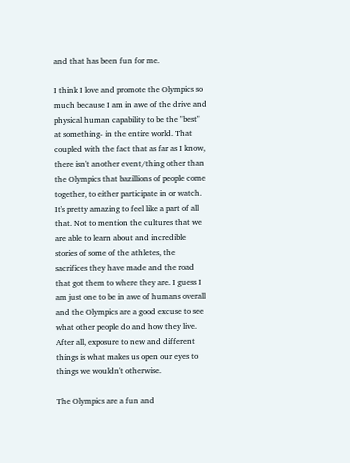and that has been fun for me.

I think I love and promote the Olympics so much because I am in awe of the drive and physical human capability to be the "best" at something- in the entire world. That coupled with the fact that as far as I know, there isn't another event/thing other than the Olympics that bazillions of people come together, to either participate in or watch. It's pretty amazing to feel like a part of all that. Not to mention the cultures that we are able to learn about and incredible stories of some of the athletes, the sacrifices they have made and the road that got them to where they are. I guess I am just one to be in awe of humans overall and the Olympics are a good excuse to see what other people do and how they live. After all, exposure to new and different things is what makes us open our eyes to things we wouldn't otherwise.

The Olympics are a fun and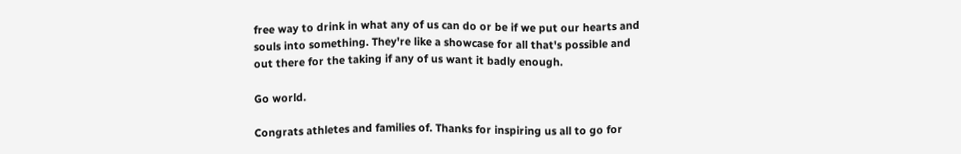free way to drink in what any of us can do or be if we put our hearts and souls into something. They're like a showcase for all that's possible and out there for the taking if any of us want it badly enough.

Go world.

Congrats athletes and families of. Thanks for inspiring us all to go for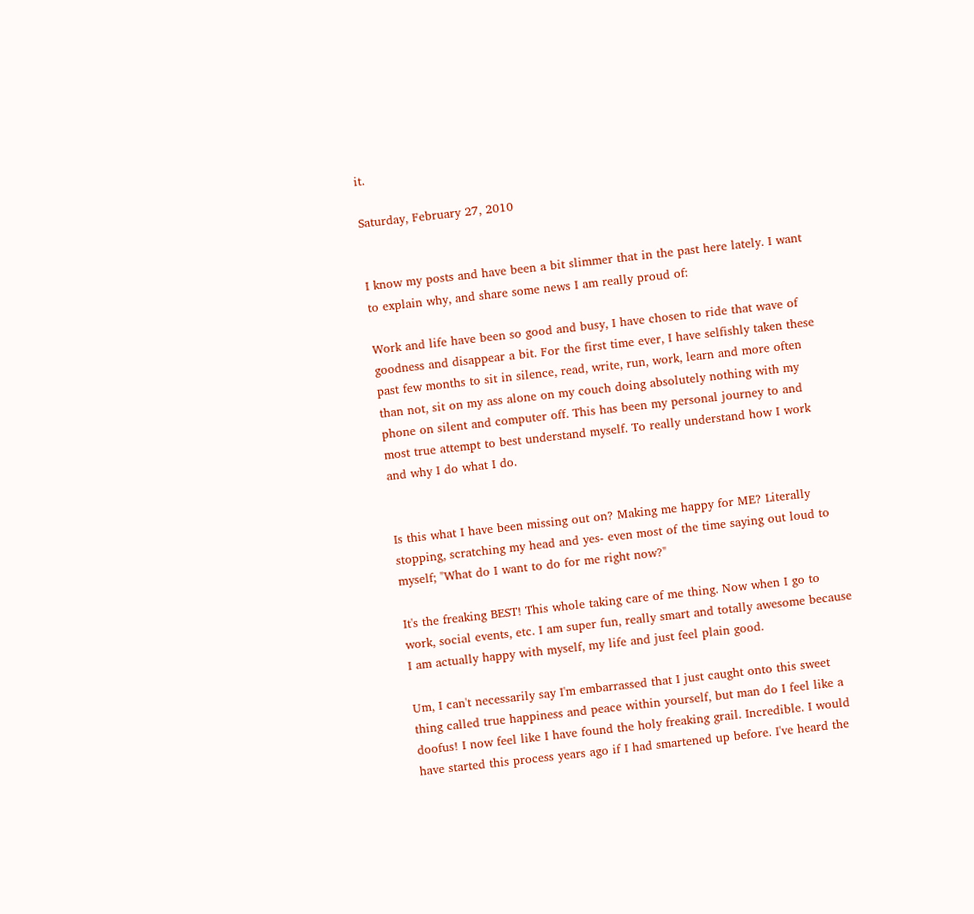it.

Saturday, February 27, 2010


I know my posts and have been a bit slimmer that in the past here lately. I want to explain why, and share some news I am really proud of:

Work and life have been so good and busy, I have chosen to ride that wave of goodness and disappear a bit. For the first time ever, I have selfishly taken these past few months to sit in silence, read, write, run, work, learn and more often than not, sit on my ass alone on my couch doing absolutely nothing with my phone on silent and computer off. This has been my personal journey to and most true attempt to best understand myself. To really understand how I work and why I do what I do.


Is this what I have been missing out on? Making me happy for ME? Literally stopping, scratching my head and yes- even most of the time saying out loud to myself; "What do I want to do for me right now?"

It's the freaking BEST! This whole taking care of me thing. Now when I go to work, social events, etc. I am super fun, really smart and totally awesome because I am actually happy with myself, my life and just feel plain good.

Um, I can't necessarily say I'm embarrassed that I just caught onto this sweet thing called true happiness and peace within yourself, but man do I feel like a doofus! I now feel like I have found the holy freaking grail. Incredible. I would have started this process years ago if I had smartened up before. I've heard the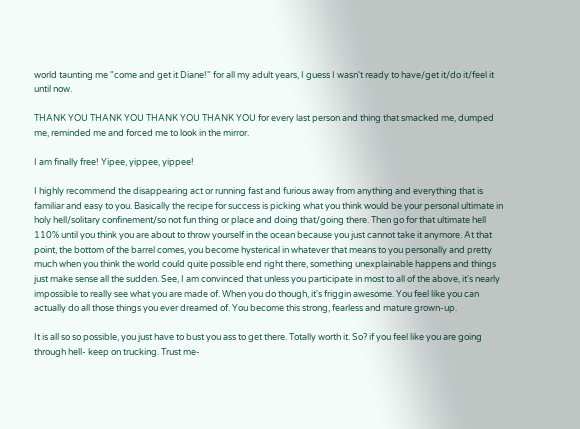world taunting me "come and get it Diane!" for all my adult years, I guess I wasn't ready to have/get it/do it/feel it until now.

THANK YOU THANK YOU THANK YOU THANK YOU for every last person and thing that smacked me, dumped me, reminded me and forced me to look in the mirror.

I am finally free! Yipee, yippee, yippee!

I highly recommend the disappearing act or running fast and furious away from anything and everything that is familiar and easy to you. Basically the recipe for success is picking what you think would be your personal ultimate in holy hell/solitary confinement/so not fun thing or place and doing that/going there. Then go for that ultimate hell 110% until you think you are about to throw yourself in the ocean because you just cannot take it anymore. At that point, the bottom of the barrel comes, you become hysterical in whatever that means to you personally and pretty much when you think the world could quite possible end right there, something unexplainable happens and things just make sense all the sudden. See, I am convinced that unless you participate in most to all of the above, it's nearly impossible to really see what you are made of. When you do though, it's friggin awesome. You feel like you can actually do all those things you ever dreamed of. You become this strong, fearless and mature grown-up.

It is all so so possible, you just have to bust you ass to get there. Totally worth it. So? if you feel like you are going through hell- keep on trucking. Trust me-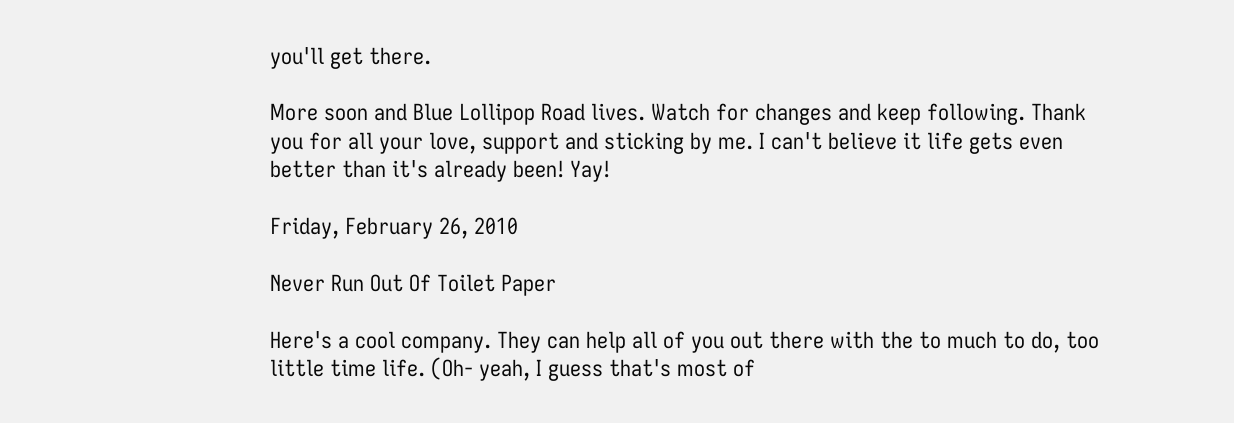you'll get there.

More soon and Blue Lollipop Road lives. Watch for changes and keep following. Thank you for all your love, support and sticking by me. I can't believe it life gets even better than it's already been! Yay!

Friday, February 26, 2010

Never Run Out Of Toilet Paper

Here's a cool company. They can help all of you out there with the to much to do, too little time life. (Oh- yeah, I guess that's most of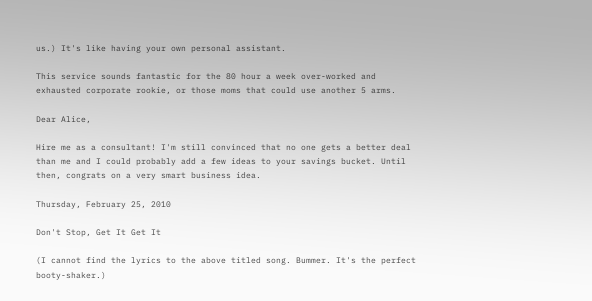us.) It's like having your own personal assistant.

This service sounds fantastic for the 80 hour a week over-worked and exhausted corporate rookie, or those moms that could use another 5 arms.

Dear Alice,

Hire me as a consultant! I'm still convinced that no one gets a better deal than me and I could probably add a few ideas to your savings bucket. Until then, congrats on a very smart business idea.

Thursday, February 25, 2010

Don't Stop, Get It Get It

(I cannot find the lyrics to the above titled song. Bummer. It's the perfect booty-shaker.)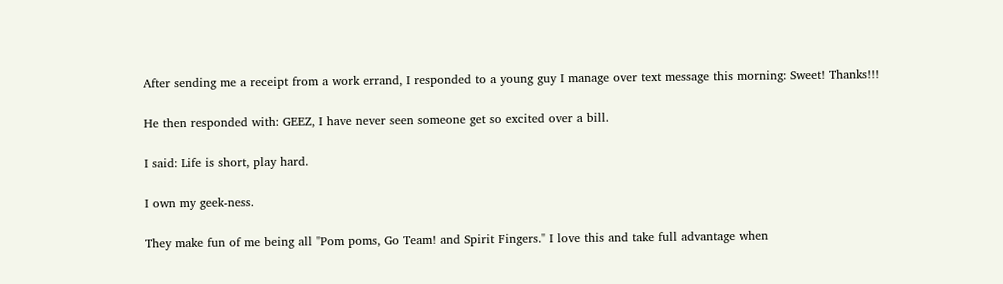After sending me a receipt from a work errand, I responded to a young guy I manage over text message this morning: Sweet! Thanks!!!

He then responded with: GEEZ, I have never seen someone get so excited over a bill.

I said: Life is short, play hard.

I own my geek-ness.

They make fun of me being all "Pom poms, Go Team! and Spirit Fingers." I love this and take full advantage when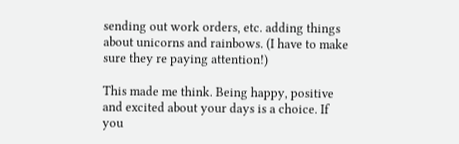sending out work orders, etc. adding things about unicorns and rainbows. (I have to make sure they re paying attention!)

This made me think. Being happy, positive and excited about your days is a choice. If you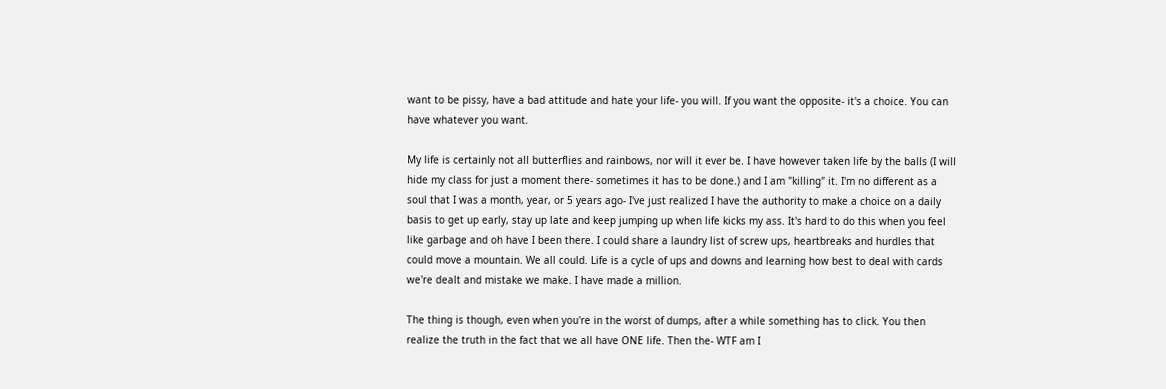want to be pissy, have a bad attitude and hate your life- you will. If you want the opposite- it's a choice. You can have whatever you want.

My life is certainly not all butterflies and rainbows, nor will it ever be. I have however taken life by the balls (I will hide my class for just a moment there- sometimes it has to be done.) and I am "killing" it. I'm no different as a soul that I was a month, year, or 5 years ago- I've just realized I have the authority to make a choice on a daily basis to get up early, stay up late and keep jumping up when life kicks my ass. It's hard to do this when you feel like garbage and oh have I been there. I could share a laundry list of screw ups, heartbreaks and hurdles that could move a mountain. We all could. Life is a cycle of ups and downs and learning how best to deal with cards we're dealt and mistake we make. I have made a million.

The thing is though, even when you're in the worst of dumps, after a while something has to click. You then realize the truth in the fact that we all have ONE life. Then the- WTF am I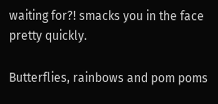waiting for?! smacks you in the face pretty quickly.

Butterflies, rainbows and pom poms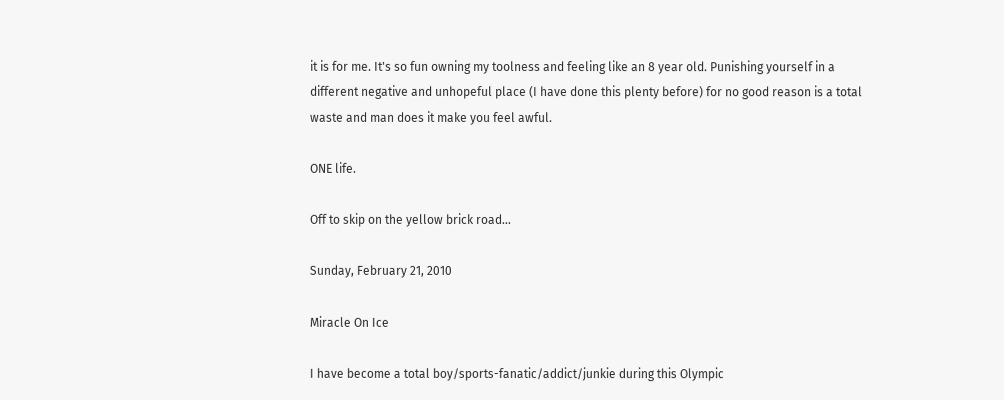it is for me. It's so fun owning my toolness and feeling like an 8 year old. Punishing yourself in a different negative and unhopeful place (I have done this plenty before) for no good reason is a total waste and man does it make you feel awful.

ONE life.

Off to skip on the yellow brick road...

Sunday, February 21, 2010

Miracle On Ice

I have become a total boy/sports-fanatic/addict/junkie during this Olympic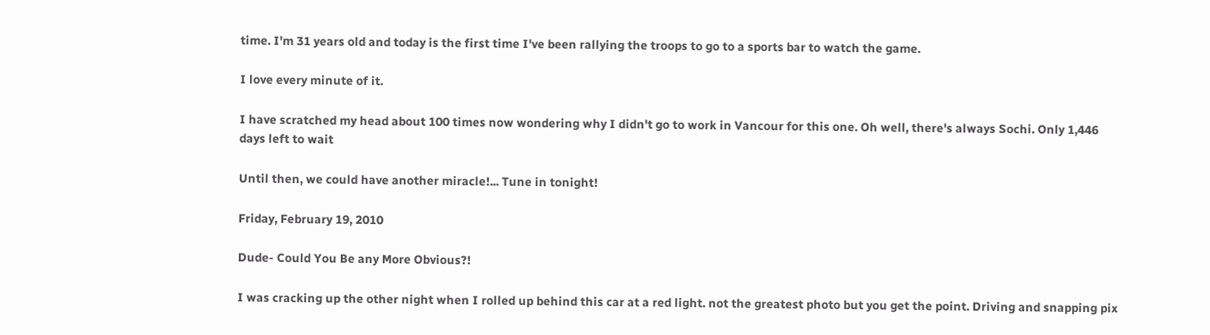time. I'm 31 years old and today is the first time I've been rallying the troops to go to a sports bar to watch the game.

I love every minute of it.

I have scratched my head about 100 times now wondering why I didn't go to work in Vancour for this one. Oh well, there's always Sochi. Only 1,446 days left to wait

Until then, we could have another miracle!... Tune in tonight!

Friday, February 19, 2010

Dude- Could You Be any More Obvious?!

I was cracking up the other night when I rolled up behind this car at a red light. not the greatest photo but you get the point. Driving and snapping pix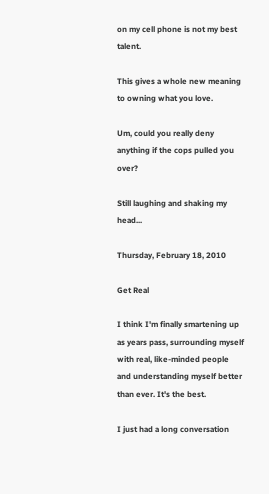on my cell phone is not my best talent.

This gives a whole new meaning to owning what you love.

Um, could you really deny anything if the cops pulled you over?

Still laughing and shaking my head...

Thursday, February 18, 2010

Get Real

I think I'm finally smartening up as years pass, surrounding myself with real, like-minded people and understanding myself better than ever. It's the best.

I just had a long conversation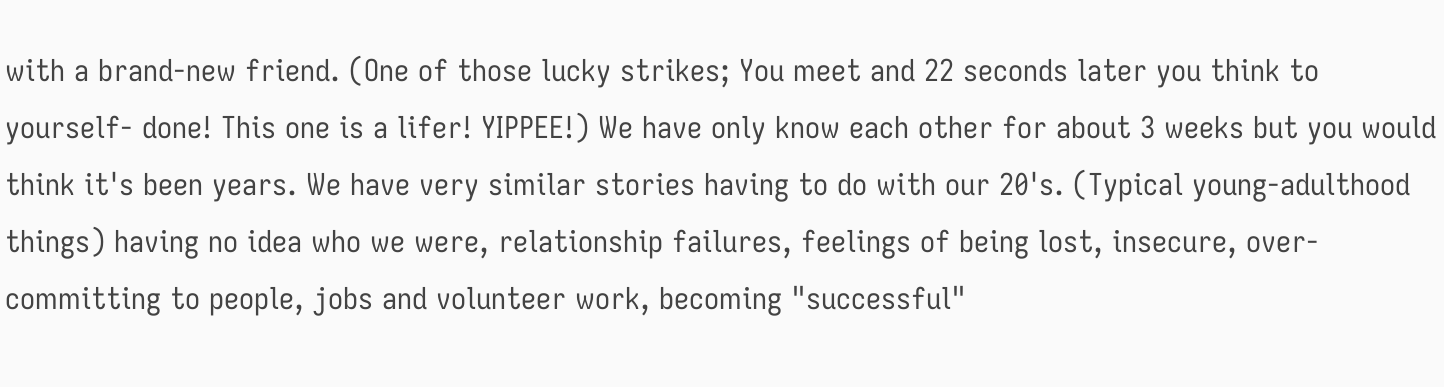with a brand-new friend. (One of those lucky strikes; You meet and 22 seconds later you think to yourself- done! This one is a lifer! YIPPEE!) We have only know each other for about 3 weeks but you would think it's been years. We have very similar stories having to do with our 20's. (Typical young-adulthood things) having no idea who we were, relationship failures, feelings of being lost, insecure, over-committing to people, jobs and volunteer work, becoming "successful"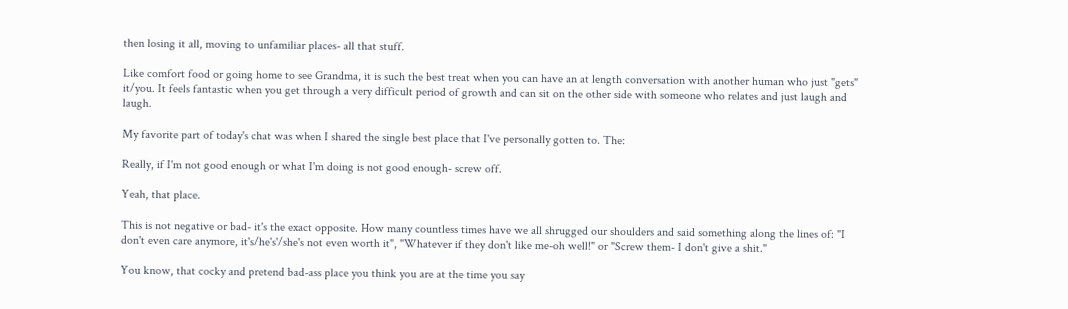then losing it all, moving to unfamiliar places- all that stuff.

Like comfort food or going home to see Grandma, it is such the best treat when you can have an at length conversation with another human who just "gets" it/you. It feels fantastic when you get through a very difficult period of growth and can sit on the other side with someone who relates and just laugh and laugh.

My favorite part of today's chat was when I shared the single best place that I've personally gotten to. The:

Really, if I'm not good enough or what I'm doing is not good enough- screw off.

Yeah, that place.

This is not negative or bad- it's the exact opposite. How many countless times have we all shrugged our shoulders and said something along the lines of: "I don't even care anymore, it's/he's'/she's not even worth it", "Whatever if they don't like me-oh well!" or "Screw them- I don't give a shit."

You know, that cocky and pretend bad-ass place you think you are at the time you say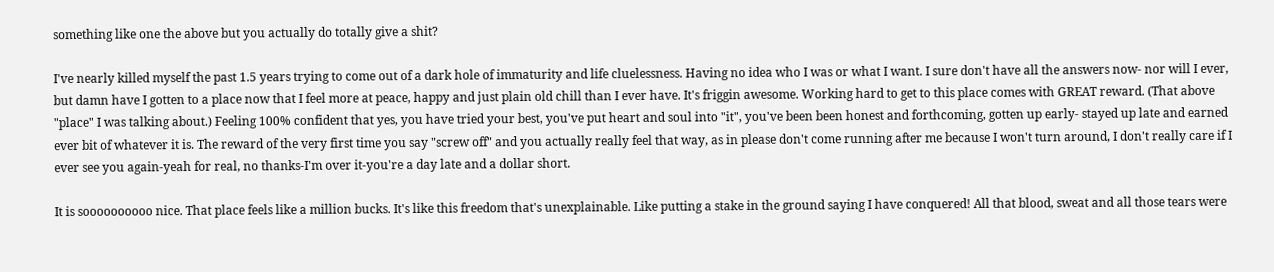something like one the above but you actually do totally give a shit?

I've nearly killed myself the past 1.5 years trying to come out of a dark hole of immaturity and life cluelessness. Having no idea who I was or what I want. I sure don't have all the answers now- nor will I ever, but damn have I gotten to a place now that I feel more at peace, happy and just plain old chill than I ever have. It's friggin awesome. Working hard to get to this place comes with GREAT reward. (That above "place" I was talking about.) Feeling 100% confident that yes, you have tried your best, you've put heart and soul into "it", you've been been honest and forthcoming, gotten up early- stayed up late and earned ever bit of whatever it is. The reward of the very first time you say "screw off" and you actually really feel that way, as in please don't come running after me because I won't turn around, I don't really care if I ever see you again-yeah for real, no thanks-I'm over it-you're a day late and a dollar short.

It is soooooooooo nice. That place feels like a million bucks. It's like this freedom that's unexplainable. Like putting a stake in the ground saying I have conquered! All that blood, sweat and all those tears were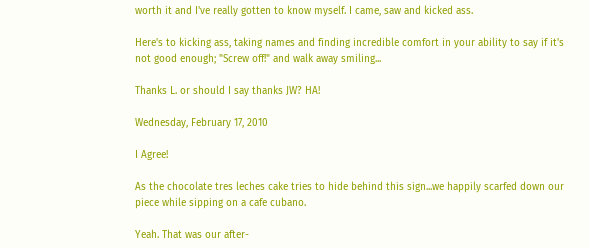worth it and I've really gotten to know myself. I came, saw and kicked ass.

Here's to kicking ass, taking names and finding incredible comfort in your ability to say if it's not good enough; "Screw off!" and walk away smiling...

Thanks L. or should I say thanks JW? HA!

Wednesday, February 17, 2010

I Agree!

As the chocolate tres leches cake tries to hide behind this sign...we happily scarfed down our piece while sipping on a cafe cubano.

Yeah. That was our after-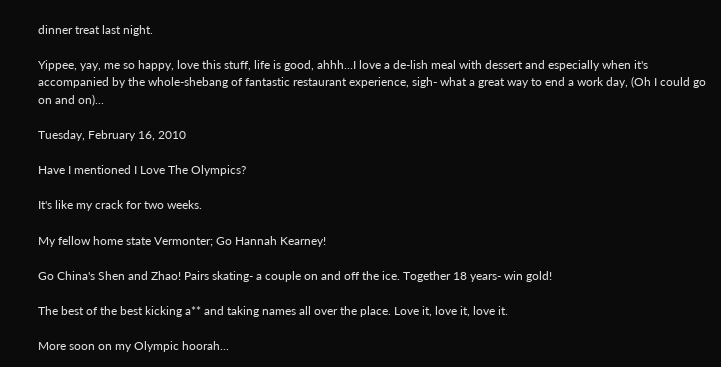dinner treat last night.

Yippee, yay, me so happy, love this stuff, life is good, ahhh...I love a de-lish meal with dessert and especially when it's accompanied by the whole-shebang of fantastic restaurant experience, sigh- what a great way to end a work day, (Oh I could go on and on)...

Tuesday, February 16, 2010

Have I mentioned I Love The Olympics?

It's like my crack for two weeks.

My fellow home state Vermonter; Go Hannah Kearney!

Go China's Shen and Zhao! Pairs skating- a couple on and off the ice. Together 18 years- win gold!

The best of the best kicking a** and taking names all over the place. Love it, love it, love it.

More soon on my Olympic hoorah...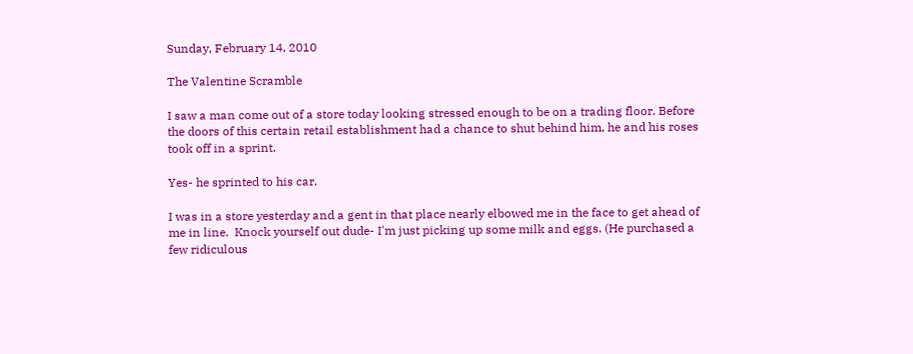Sunday, February 14, 2010

The Valentine Scramble

I saw a man come out of a store today looking stressed enough to be on a trading floor. Before the doors of this certain retail establishment had a chance to shut behind him, he and his roses took off in a sprint.

Yes- he sprinted to his car.

I was in a store yesterday and a gent in that place nearly elbowed me in the face to get ahead of me in line.  Knock yourself out dude- I'm just picking up some milk and eggs. (He purchased a few ridiculous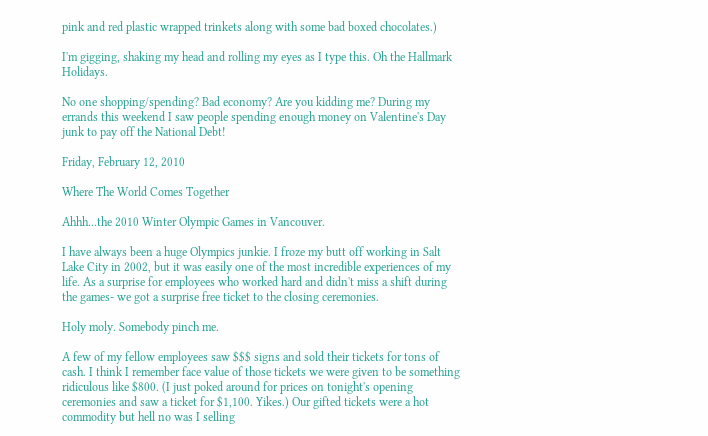pink and red plastic wrapped trinkets along with some bad boxed chocolates.)

I'm gigging, shaking my head and rolling my eyes as I type this. Oh the Hallmark Holidays.

No one shopping/spending? Bad economy? Are you kidding me? During my errands this weekend I saw people spending enough money on Valentine's Day junk to pay off the National Debt!

Friday, February 12, 2010

Where The World Comes Together

Ahhh...the 2010 Winter Olympic Games in Vancouver.

I have always been a huge Olympics junkie. I froze my butt off working in Salt Lake City in 2002, but it was easily one of the most incredible experiences of my life. As a surprise for employees who worked hard and didn't miss a shift during the games- we got a surprise free ticket to the closing ceremonies.

Holy moly. Somebody pinch me.

A few of my fellow employees saw $$$ signs and sold their tickets for tons of cash. I think I remember face value of those tickets we were given to be something ridiculous like $800. (I just poked around for prices on tonight's opening ceremonies and saw a ticket for $1,100. Yikes.) Our gifted tickets were a hot commodity but hell no was I selling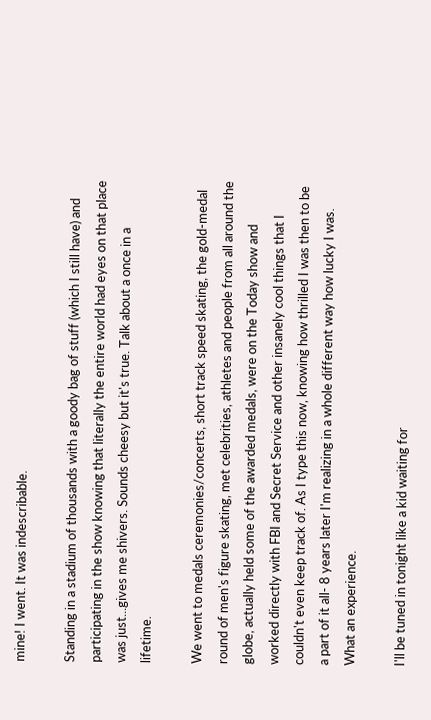mine! I went. It was indescribable.

Standing in a stadium of thousands with a goody bag of stuff (which I still have) and participating in the show knowing that literally the entire world had eyes on that place was just...gives me shivers. Sounds cheesy but it's true. Talk about a once in a lifetime.

We went to medals ceremonies/concerts, short track speed skating, the gold-medal round of men's figure skating, met celebrities, athletes and people from all around the globe, actually held some of the awarded medals, were on the Today show and worked directly with FBI and Secret Service and other insanely cool things that I couldn't even keep track of. As I type this now, knowing how thrilled I was then to be a part of it all- 8 years later I'm realizing in a whole different way how lucky I was. What an experience.

I'll be tuned in tonight like a kid waiting for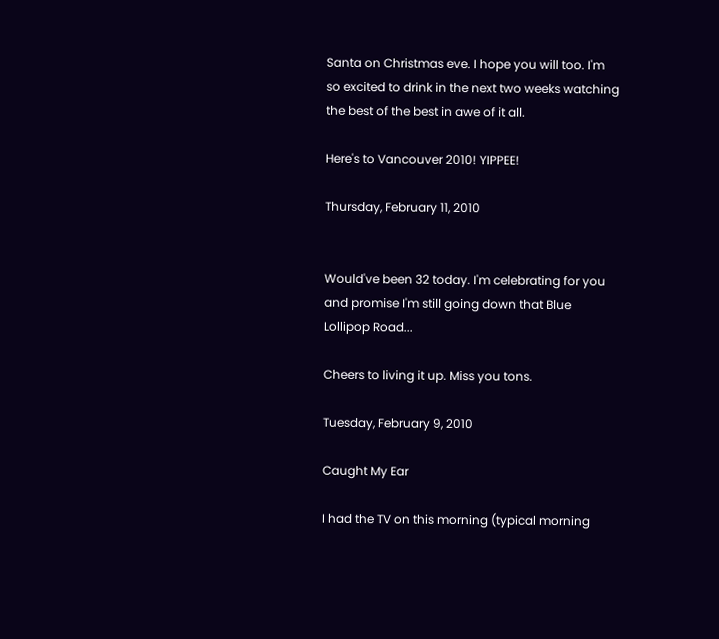Santa on Christmas eve. I hope you will too. I'm so excited to drink in the next two weeks watching the best of the best in awe of it all.

Here's to Vancouver 2010! YIPPEE!

Thursday, February 11, 2010


Would've been 32 today. I'm celebrating for you and promise I'm still going down that Blue Lollipop Road...

Cheers to living it up. Miss you tons.

Tuesday, February 9, 2010

Caught My Ear

I had the TV on this morning (typical morning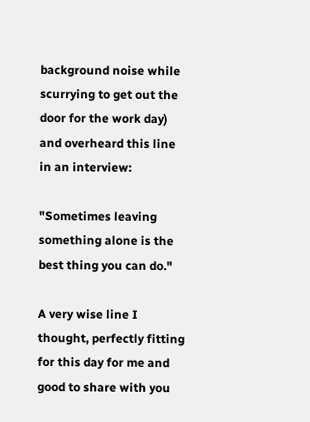background noise while scurrying to get out the door for the work day) and overheard this line in an interview:

"Sometimes leaving something alone is the best thing you can do."

A very wise line I thought, perfectly fitting for this day for me and good to share with you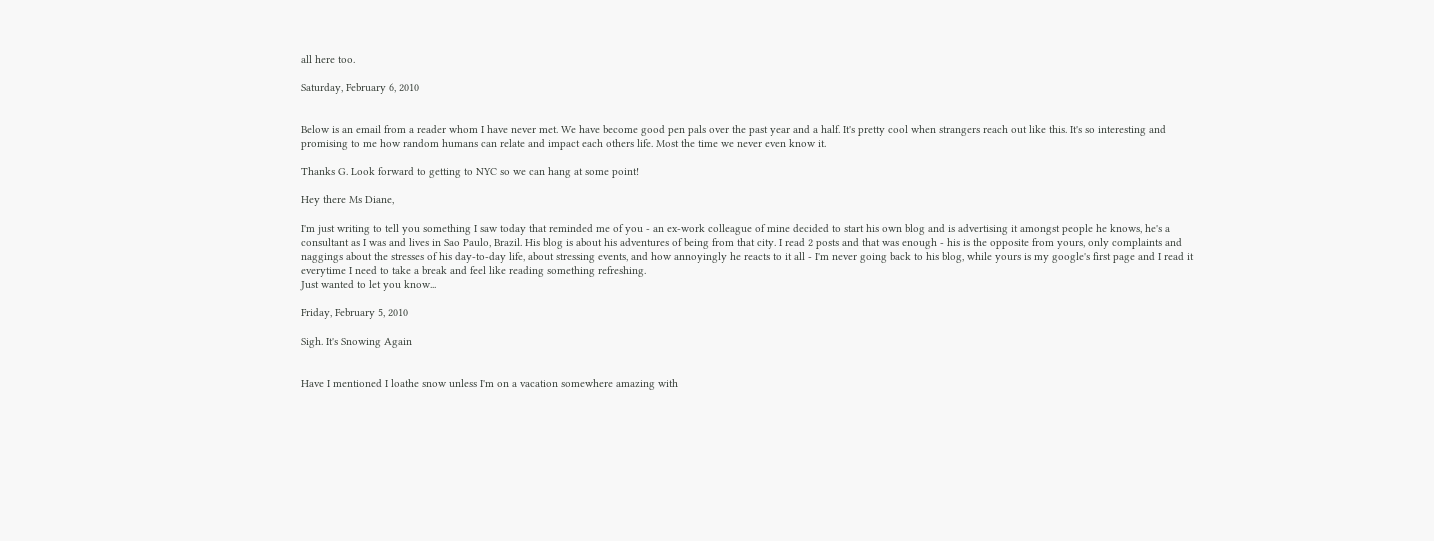all here too.

Saturday, February 6, 2010


Below is an email from a reader whom I have never met. We have become good pen pals over the past year and a half. It's pretty cool when strangers reach out like this. It's so interesting and promising to me how random humans can relate and impact each others life. Most the time we never even know it.

Thanks G. Look forward to getting to NYC so we can hang at some point!

Hey there Ms Diane,

I'm just writing to tell you something I saw today that reminded me of you - an ex-work colleague of mine decided to start his own blog and is advertising it amongst people he knows, he's a consultant as I was and lives in Sao Paulo, Brazil. His blog is about his adventures of being from that city. I read 2 posts and that was enough - his is the opposite from yours, only complaints and naggings about the stresses of his day-to-day life, about stressing events, and how annoyingly he reacts to it all - I'm never going back to his blog, while yours is my google's first page and I read it everytime I need to take a break and feel like reading something refreshing.
Just wanted to let you know...

Friday, February 5, 2010

Sigh. It's Snowing Again


Have I mentioned I loathe snow unless I'm on a vacation somewhere amazing with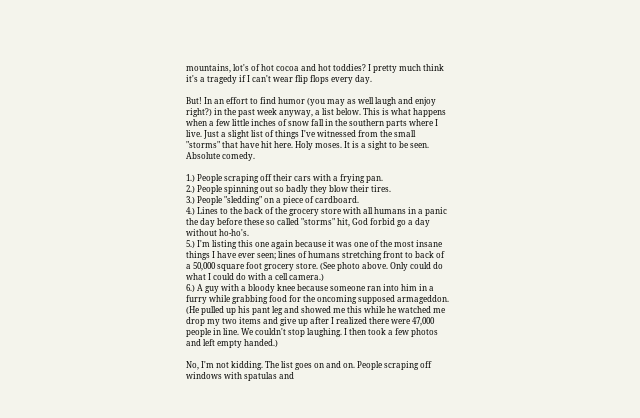mountains, lot's of hot cocoa and hot toddies? I pretty much think it's a tragedy if I can't wear flip flops every day.

But! In an effort to find humor (you may as well laugh and enjoy right?) in the past week anyway, a list below. This is what happens when a few little inches of snow fall in the southern parts where I live. Just a slight list of things I've witnessed from the small "storms" that have hit here. Holy moses. It is a sight to be seen. Absolute comedy.

1.) People scraping off their cars with a frying pan.
2.) People spinning out so badly they blow their tires.
3.) People "sledding" on a piece of cardboard.
4.) Lines to the back of the grocery store with all humans in a panic the day before these so called "storms" hit, God forbid go a day without ho-ho's.
5.) I'm listing this one again because it was one of the most insane things I have ever seen; lines of humans stretching front to back of a 50,000 square foot grocery store. (See photo above. Only could do what I could do with a cell camera.)
6.) A guy with a bloody knee because someone ran into him in a furry while grabbing food for the oncoming supposed armageddon. (He pulled up his pant leg and showed me this while he watched me drop my two items and give up after I realized there were 47,000 people in line. We couldn't stop laughing. I then took a few photos and left empty handed.)

No, I'm not kidding. The list goes on and on. People scraping off windows with spatulas and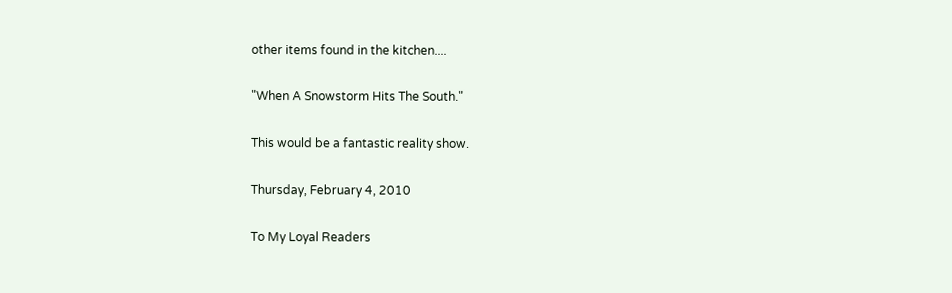other items found in the kitchen....

"When A Snowstorm Hits The South."

This would be a fantastic reality show.

Thursday, February 4, 2010

To My Loyal Readers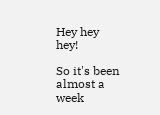Hey hey hey!

So it's been almost a week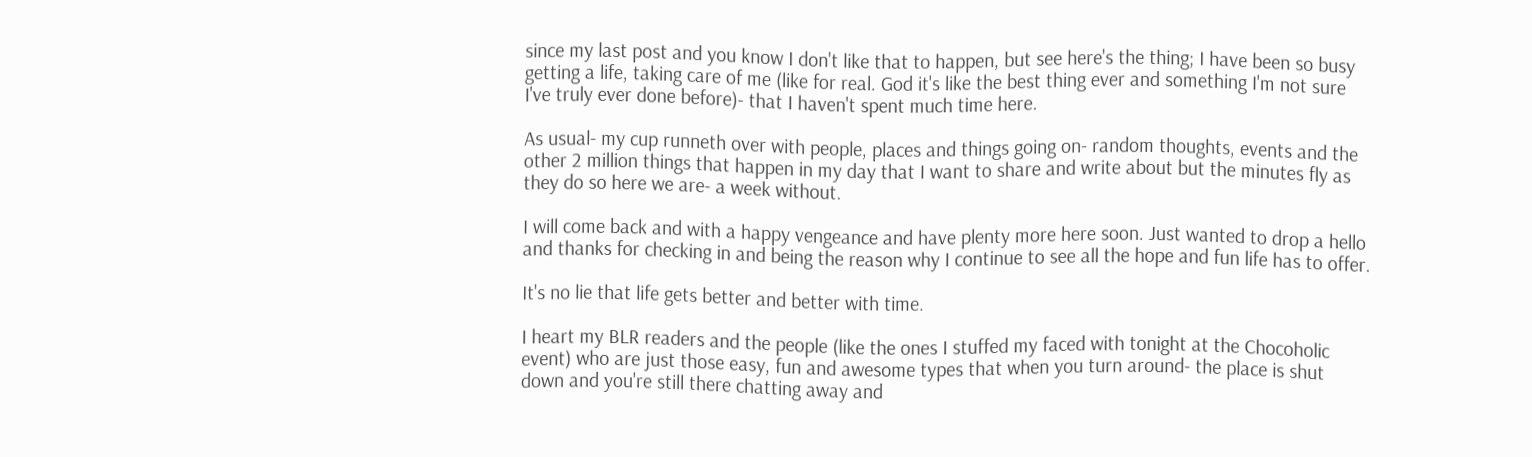since my last post and you know I don't like that to happen, but see here's the thing; I have been so busy getting a life, taking care of me (like for real. God it's like the best thing ever and something I'm not sure I've truly ever done before)- that I haven't spent much time here.

As usual- my cup runneth over with people, places and things going on- random thoughts, events and the other 2 million things that happen in my day that I want to share and write about but the minutes fly as they do so here we are- a week without.

I will come back and with a happy vengeance and have plenty more here soon. Just wanted to drop a hello and thanks for checking in and being the reason why I continue to see all the hope and fun life has to offer.

It's no lie that life gets better and better with time.

I heart my BLR readers and the people (like the ones I stuffed my faced with tonight at the Chocoholic event) who are just those easy, fun and awesome types that when you turn around- the place is shut down and you're still there chatting away and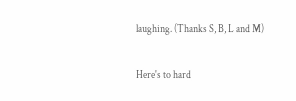laughing. (Thanks S, B, L and M)

Here's to hard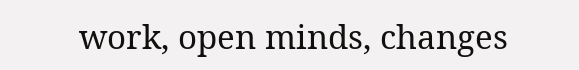work, open minds, changes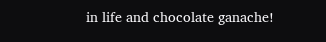in life and chocolate ganache!